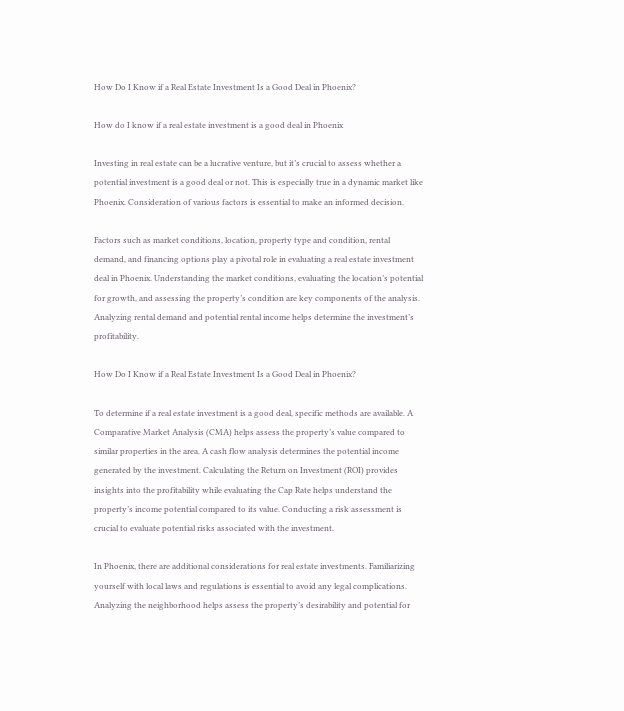How Do I Know if a Real Estate Investment Is a Good Deal in Phoenix?

How do I know if a real estate investment is a good deal in Phoenix

Investing in real estate can be a lucrative venture, but it’s crucial to assess whether a potential investment is a good deal or not. This is especially true in a dynamic market like Phoenix. Consideration of various factors is essential to make an informed decision.

Factors such as market conditions, location, property type and condition, rental demand, and financing options play a pivotal role in evaluating a real estate investment deal in Phoenix. Understanding the market conditions, evaluating the location’s potential for growth, and assessing the property’s condition are key components of the analysis. Analyzing rental demand and potential rental income helps determine the investment’s profitability.

How Do I Know if a Real Estate Investment Is a Good Deal in Phoenix?

To determine if a real estate investment is a good deal, specific methods are available. A Comparative Market Analysis (CMA) helps assess the property’s value compared to similar properties in the area. A cash flow analysis determines the potential income generated by the investment. Calculating the Return on Investment (ROI) provides insights into the profitability while evaluating the Cap Rate helps understand the property’s income potential compared to its value. Conducting a risk assessment is crucial to evaluate potential risks associated with the investment.

In Phoenix, there are additional considerations for real estate investments. Familiarizing yourself with local laws and regulations is essential to avoid any legal complications. Analyzing the neighborhood helps assess the property’s desirability and potential for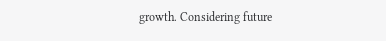growth. Considering future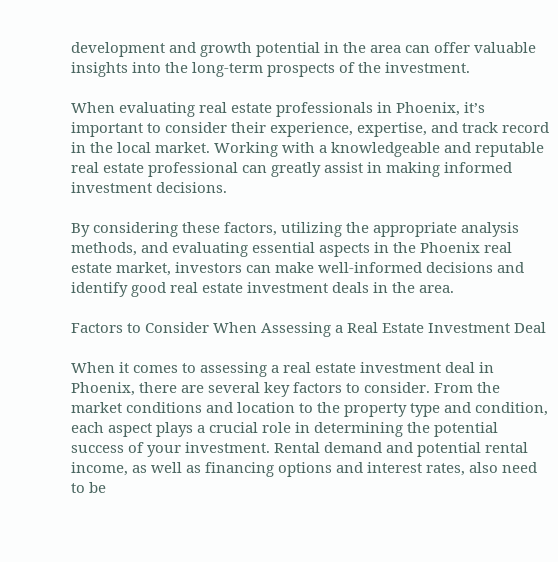development and growth potential in the area can offer valuable insights into the long-term prospects of the investment.

When evaluating real estate professionals in Phoenix, it’s important to consider their experience, expertise, and track record in the local market. Working with a knowledgeable and reputable real estate professional can greatly assist in making informed investment decisions.

By considering these factors, utilizing the appropriate analysis methods, and evaluating essential aspects in the Phoenix real estate market, investors can make well-informed decisions and identify good real estate investment deals in the area.

Factors to Consider When Assessing a Real Estate Investment Deal

When it comes to assessing a real estate investment deal in Phoenix, there are several key factors to consider. From the market conditions and location to the property type and condition, each aspect plays a crucial role in determining the potential success of your investment. Rental demand and potential rental income, as well as financing options and interest rates, also need to be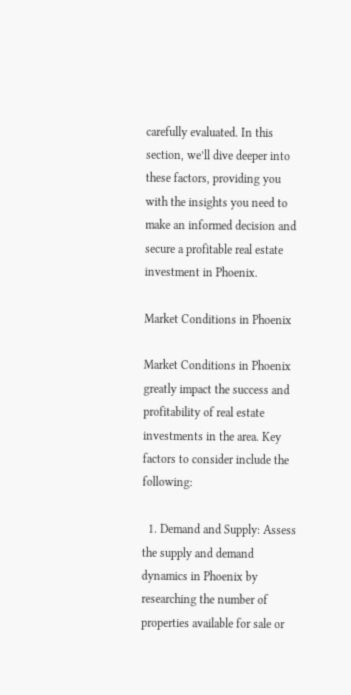carefully evaluated. In this section, we’ll dive deeper into these factors, providing you with the insights you need to make an informed decision and secure a profitable real estate investment in Phoenix.

Market Conditions in Phoenix

Market Conditions in Phoenix greatly impact the success and profitability of real estate investments in the area. Key factors to consider include the following:

  1. Demand and Supply: Assess the supply and demand dynamics in Phoenix by researching the number of properties available for sale or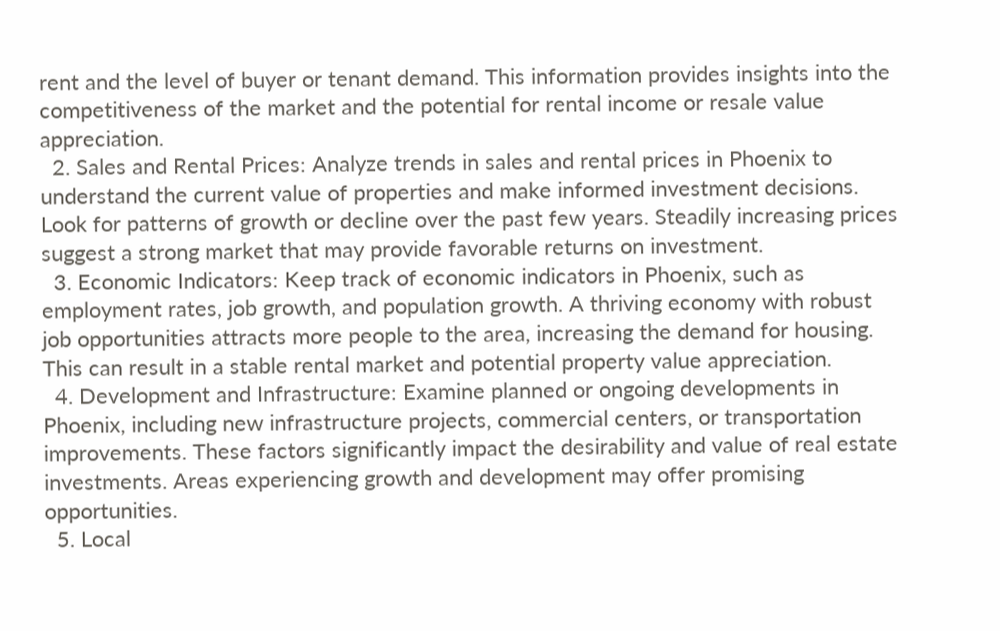rent and the level of buyer or tenant demand. This information provides insights into the competitiveness of the market and the potential for rental income or resale value appreciation.
  2. Sales and Rental Prices: Analyze trends in sales and rental prices in Phoenix to understand the current value of properties and make informed investment decisions. Look for patterns of growth or decline over the past few years. Steadily increasing prices suggest a strong market that may provide favorable returns on investment.
  3. Economic Indicators: Keep track of economic indicators in Phoenix, such as employment rates, job growth, and population growth. A thriving economy with robust job opportunities attracts more people to the area, increasing the demand for housing. This can result in a stable rental market and potential property value appreciation.
  4. Development and Infrastructure: Examine planned or ongoing developments in Phoenix, including new infrastructure projects, commercial centers, or transportation improvements. These factors significantly impact the desirability and value of real estate investments. Areas experiencing growth and development may offer promising opportunities.
  5. Local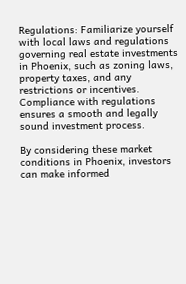Regulations: Familiarize yourself with local laws and regulations governing real estate investments in Phoenix, such as zoning laws, property taxes, and any restrictions or incentives. Compliance with regulations ensures a smooth and legally sound investment process.

By considering these market conditions in Phoenix, investors can make informed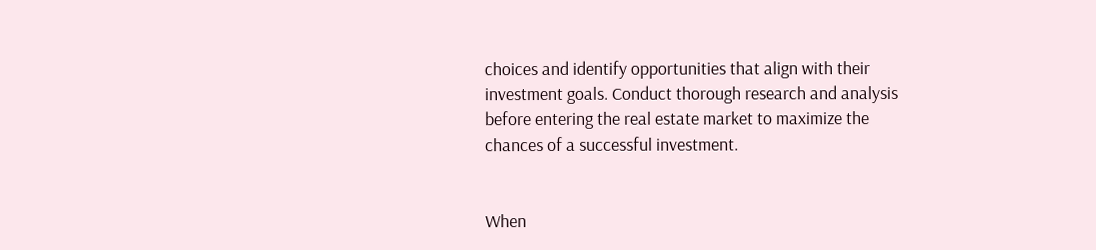choices and identify opportunities that align with their investment goals. Conduct thorough research and analysis before entering the real estate market to maximize the chances of a successful investment.


When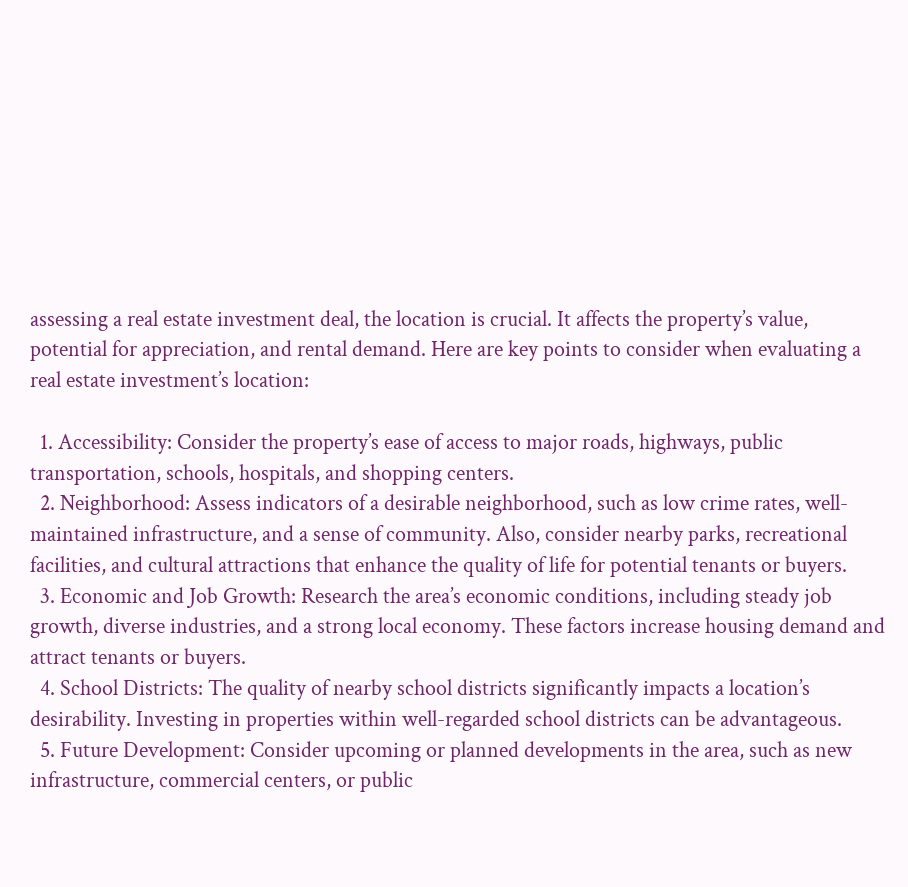assessing a real estate investment deal, the location is crucial. It affects the property’s value, potential for appreciation, and rental demand. Here are key points to consider when evaluating a real estate investment’s location:

  1. Accessibility: Consider the property’s ease of access to major roads, highways, public transportation, schools, hospitals, and shopping centers.
  2. Neighborhood: Assess indicators of a desirable neighborhood, such as low crime rates, well-maintained infrastructure, and a sense of community. Also, consider nearby parks, recreational facilities, and cultural attractions that enhance the quality of life for potential tenants or buyers.
  3. Economic and Job Growth: Research the area’s economic conditions, including steady job growth, diverse industries, and a strong local economy. These factors increase housing demand and attract tenants or buyers.
  4. School Districts: The quality of nearby school districts significantly impacts a location’s desirability. Investing in properties within well-regarded school districts can be advantageous.
  5. Future Development: Consider upcoming or planned developments in the area, such as new infrastructure, commercial centers, or public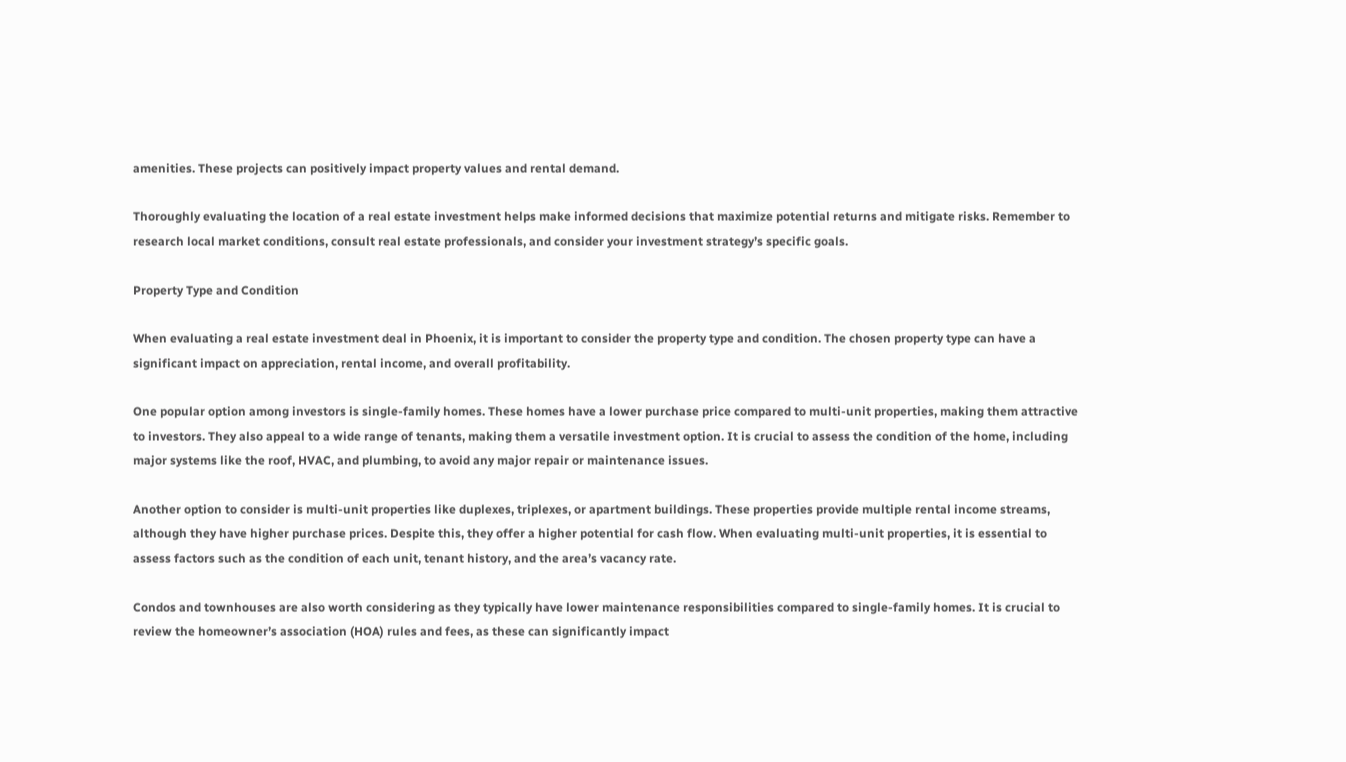amenities. These projects can positively impact property values and rental demand.

Thoroughly evaluating the location of a real estate investment helps make informed decisions that maximize potential returns and mitigate risks. Remember to research local market conditions, consult real estate professionals, and consider your investment strategy’s specific goals.

Property Type and Condition

When evaluating a real estate investment deal in Phoenix, it is important to consider the property type and condition. The chosen property type can have a significant impact on appreciation, rental income, and overall profitability.

One popular option among investors is single-family homes. These homes have a lower purchase price compared to multi-unit properties, making them attractive to investors. They also appeal to a wide range of tenants, making them a versatile investment option. It is crucial to assess the condition of the home, including major systems like the roof, HVAC, and plumbing, to avoid any major repair or maintenance issues.

Another option to consider is multi-unit properties like duplexes, triplexes, or apartment buildings. These properties provide multiple rental income streams, although they have higher purchase prices. Despite this, they offer a higher potential for cash flow. When evaluating multi-unit properties, it is essential to assess factors such as the condition of each unit, tenant history, and the area’s vacancy rate.

Condos and townhouses are also worth considering as they typically have lower maintenance responsibilities compared to single-family homes. It is crucial to review the homeowner’s association (HOA) rules and fees, as these can significantly impact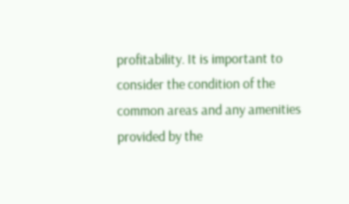profitability. It is important to consider the condition of the common areas and any amenities provided by the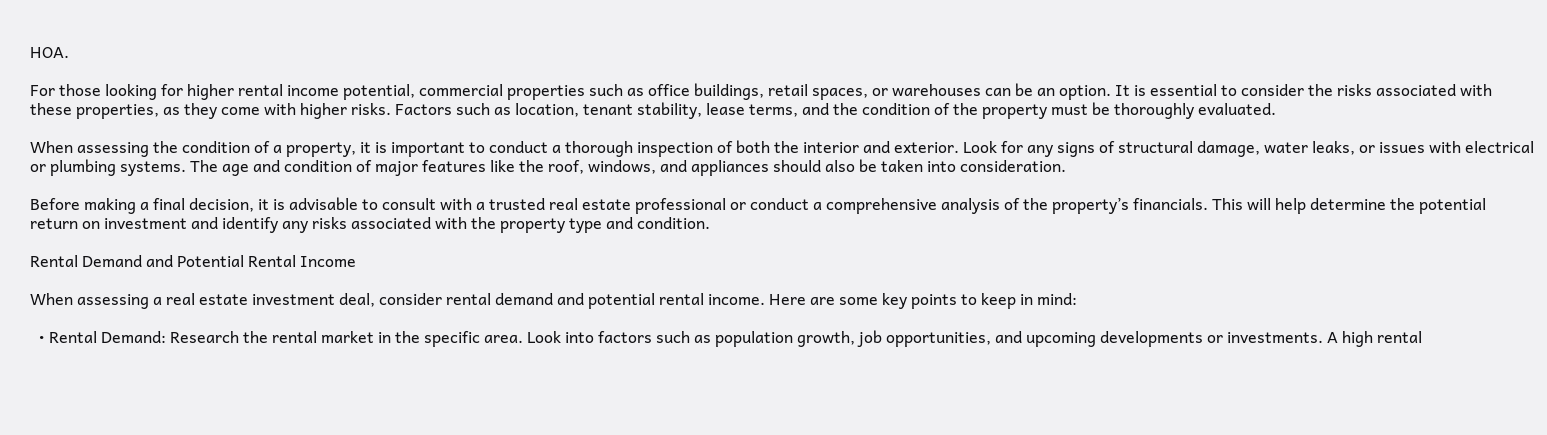HOA.

For those looking for higher rental income potential, commercial properties such as office buildings, retail spaces, or warehouses can be an option. It is essential to consider the risks associated with these properties, as they come with higher risks. Factors such as location, tenant stability, lease terms, and the condition of the property must be thoroughly evaluated.

When assessing the condition of a property, it is important to conduct a thorough inspection of both the interior and exterior. Look for any signs of structural damage, water leaks, or issues with electrical or plumbing systems. The age and condition of major features like the roof, windows, and appliances should also be taken into consideration.

Before making a final decision, it is advisable to consult with a trusted real estate professional or conduct a comprehensive analysis of the property’s financials. This will help determine the potential return on investment and identify any risks associated with the property type and condition.

Rental Demand and Potential Rental Income

When assessing a real estate investment deal, consider rental demand and potential rental income. Here are some key points to keep in mind:

  • Rental Demand: Research the rental market in the specific area. Look into factors such as population growth, job opportunities, and upcoming developments or investments. A high rental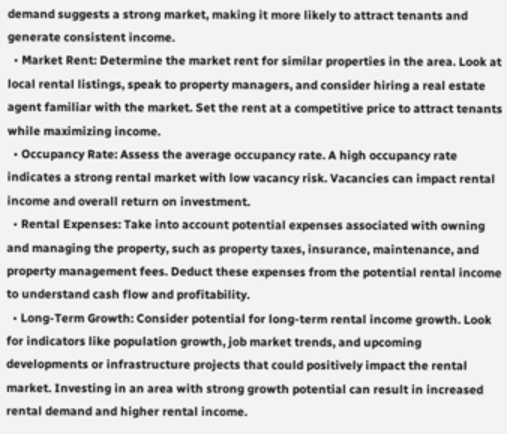demand suggests a strong market, making it more likely to attract tenants and generate consistent income.
  • Market Rent: Determine the market rent for similar properties in the area. Look at local rental listings, speak to property managers, and consider hiring a real estate agent familiar with the market. Set the rent at a competitive price to attract tenants while maximizing income.
  • Occupancy Rate: Assess the average occupancy rate. A high occupancy rate indicates a strong rental market with low vacancy risk. Vacancies can impact rental income and overall return on investment.
  • Rental Expenses: Take into account potential expenses associated with owning and managing the property, such as property taxes, insurance, maintenance, and property management fees. Deduct these expenses from the potential rental income to understand cash flow and profitability.
  • Long-Term Growth: Consider potential for long-term rental income growth. Look for indicators like population growth, job market trends, and upcoming developments or infrastructure projects that could positively impact the rental market. Investing in an area with strong growth potential can result in increased rental demand and higher rental income.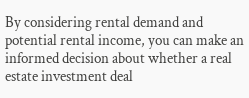By considering rental demand and potential rental income, you can make an informed decision about whether a real estate investment deal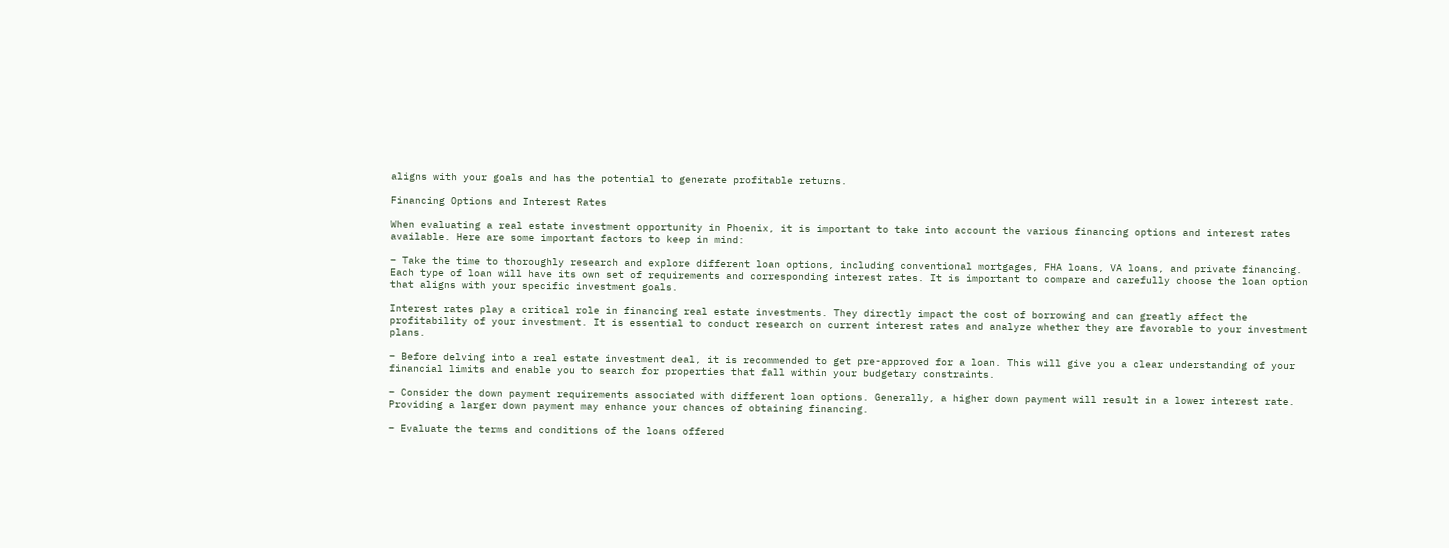aligns with your goals and has the potential to generate profitable returns.

Financing Options and Interest Rates

When evaluating a real estate investment opportunity in Phoenix, it is important to take into account the various financing options and interest rates available. Here are some important factors to keep in mind:

– Take the time to thoroughly research and explore different loan options, including conventional mortgages, FHA loans, VA loans, and private financing. Each type of loan will have its own set of requirements and corresponding interest rates. It is important to compare and carefully choose the loan option that aligns with your specific investment goals.

Interest rates play a critical role in financing real estate investments. They directly impact the cost of borrowing and can greatly affect the profitability of your investment. It is essential to conduct research on current interest rates and analyze whether they are favorable to your investment plans.

– Before delving into a real estate investment deal, it is recommended to get pre-approved for a loan. This will give you a clear understanding of your financial limits and enable you to search for properties that fall within your budgetary constraints.

– Consider the down payment requirements associated with different loan options. Generally, a higher down payment will result in a lower interest rate. Providing a larger down payment may enhance your chances of obtaining financing.

– Evaluate the terms and conditions of the loans offered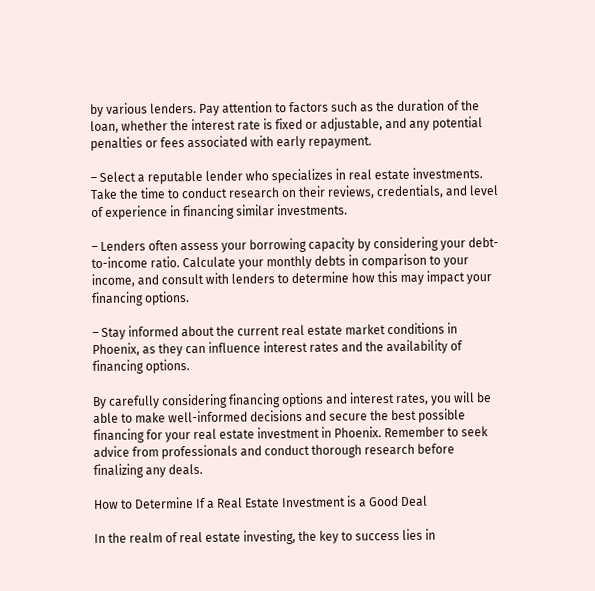by various lenders. Pay attention to factors such as the duration of the loan, whether the interest rate is fixed or adjustable, and any potential penalties or fees associated with early repayment.

– Select a reputable lender who specializes in real estate investments. Take the time to conduct research on their reviews, credentials, and level of experience in financing similar investments.

– Lenders often assess your borrowing capacity by considering your debt-to-income ratio. Calculate your monthly debts in comparison to your income, and consult with lenders to determine how this may impact your financing options.

– Stay informed about the current real estate market conditions in Phoenix, as they can influence interest rates and the availability of financing options.

By carefully considering financing options and interest rates, you will be able to make well-informed decisions and secure the best possible financing for your real estate investment in Phoenix. Remember to seek advice from professionals and conduct thorough research before finalizing any deals.

How to Determine If a Real Estate Investment is a Good Deal

In the realm of real estate investing, the key to success lies in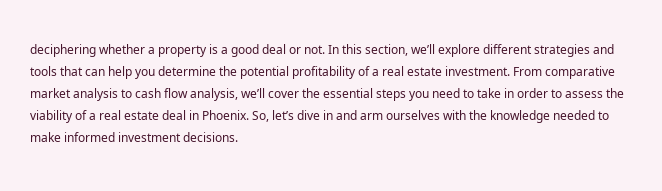deciphering whether a property is a good deal or not. In this section, we’ll explore different strategies and tools that can help you determine the potential profitability of a real estate investment. From comparative market analysis to cash flow analysis, we’ll cover the essential steps you need to take in order to assess the viability of a real estate deal in Phoenix. So, let’s dive in and arm ourselves with the knowledge needed to make informed investment decisions.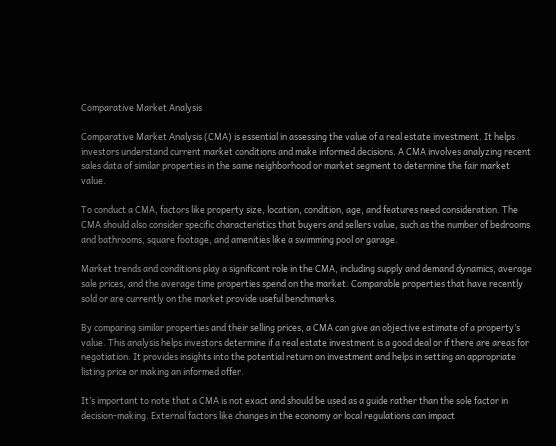Comparative Market Analysis

Comparative Market Analysis (CMA) is essential in assessing the value of a real estate investment. It helps investors understand current market conditions and make informed decisions. A CMA involves analyzing recent sales data of similar properties in the same neighborhood or market segment to determine the fair market value.

To conduct a CMA, factors like property size, location, condition, age, and features need consideration. The CMA should also consider specific characteristics that buyers and sellers value, such as the number of bedrooms and bathrooms, square footage, and amenities like a swimming pool or garage.

Market trends and conditions play a significant role in the CMA, including supply and demand dynamics, average sale prices, and the average time properties spend on the market. Comparable properties that have recently sold or are currently on the market provide useful benchmarks.

By comparing similar properties and their selling prices, a CMA can give an objective estimate of a property’s value. This analysis helps investors determine if a real estate investment is a good deal or if there are areas for negotiation. It provides insights into the potential return on investment and helps in setting an appropriate listing price or making an informed offer.

It’s important to note that a CMA is not exact and should be used as a guide rather than the sole factor in decision-making. External factors like changes in the economy or local regulations can impact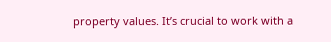property values. It’s crucial to work with a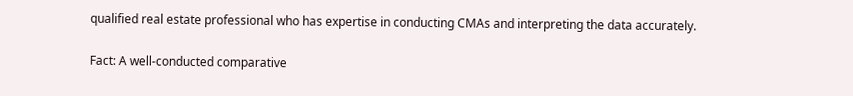qualified real estate professional who has expertise in conducting CMAs and interpreting the data accurately.

Fact: A well-conducted comparative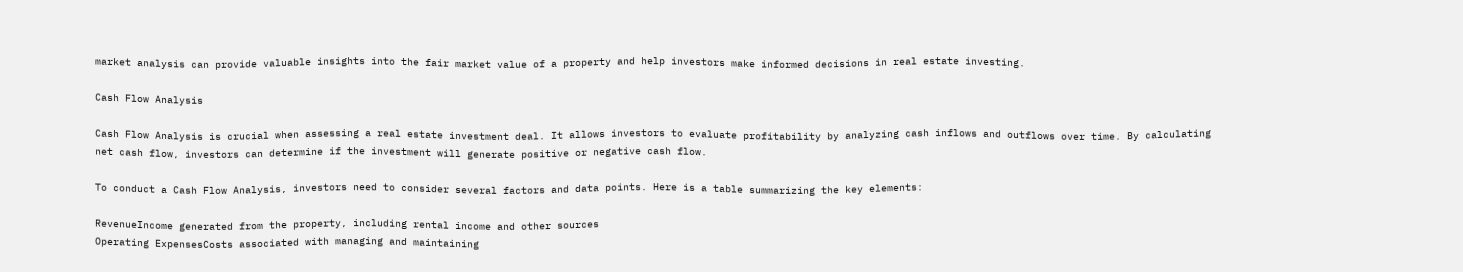market analysis can provide valuable insights into the fair market value of a property and help investors make informed decisions in real estate investing.

Cash Flow Analysis

Cash Flow Analysis is crucial when assessing a real estate investment deal. It allows investors to evaluate profitability by analyzing cash inflows and outflows over time. By calculating net cash flow, investors can determine if the investment will generate positive or negative cash flow.

To conduct a Cash Flow Analysis, investors need to consider several factors and data points. Here is a table summarizing the key elements:

RevenueIncome generated from the property, including rental income and other sources
Operating ExpensesCosts associated with managing and maintaining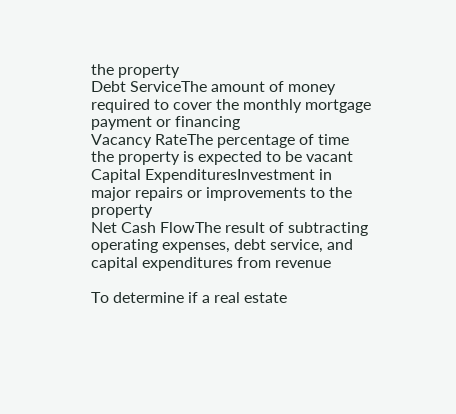the property
Debt ServiceThe amount of money required to cover the monthly mortgage payment or financing
Vacancy RateThe percentage of time the property is expected to be vacant
Capital ExpendituresInvestment in major repairs or improvements to the property
Net Cash FlowThe result of subtracting operating expenses, debt service, and capital expenditures from revenue

To determine if a real estate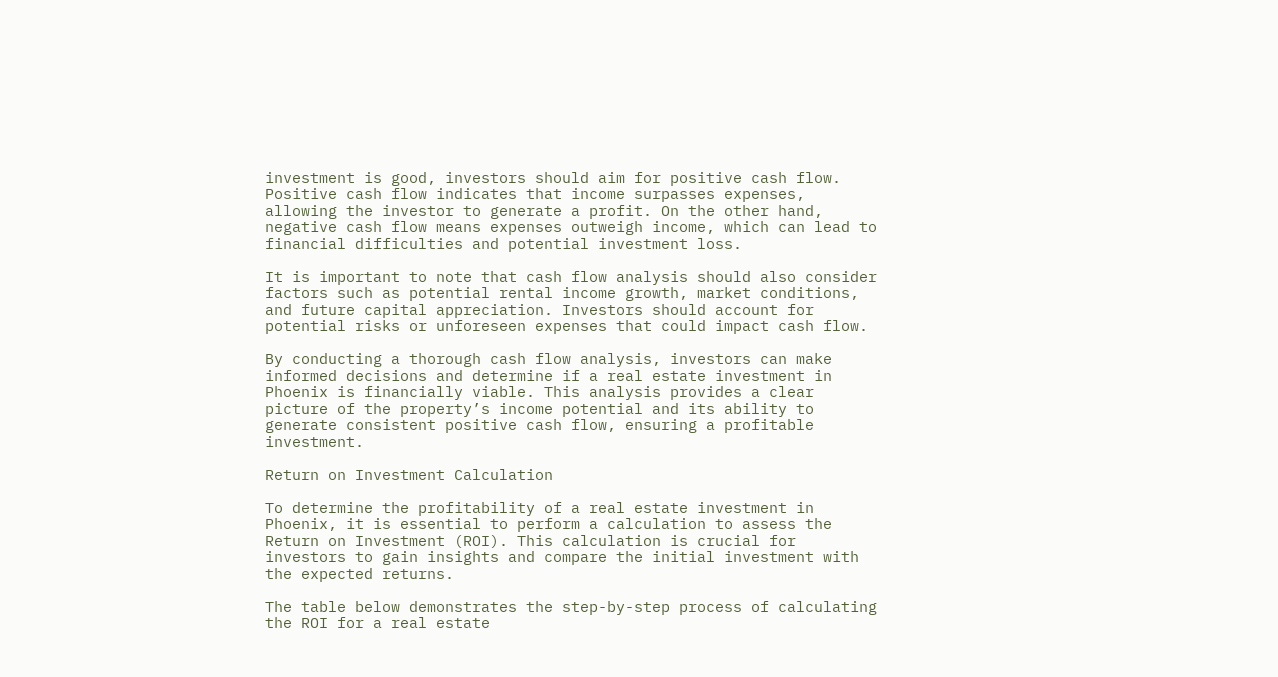investment is good, investors should aim for positive cash flow. Positive cash flow indicates that income surpasses expenses, allowing the investor to generate a profit. On the other hand, negative cash flow means expenses outweigh income, which can lead to financial difficulties and potential investment loss.

It is important to note that cash flow analysis should also consider factors such as potential rental income growth, market conditions, and future capital appreciation. Investors should account for potential risks or unforeseen expenses that could impact cash flow.

By conducting a thorough cash flow analysis, investors can make informed decisions and determine if a real estate investment in Phoenix is financially viable. This analysis provides a clear picture of the property’s income potential and its ability to generate consistent positive cash flow, ensuring a profitable investment.

Return on Investment Calculation

To determine the profitability of a real estate investment in Phoenix, it is essential to perform a calculation to assess the Return on Investment (ROI). This calculation is crucial for investors to gain insights and compare the initial investment with the expected returns.

The table below demonstrates the step-by-step process of calculating the ROI for a real estate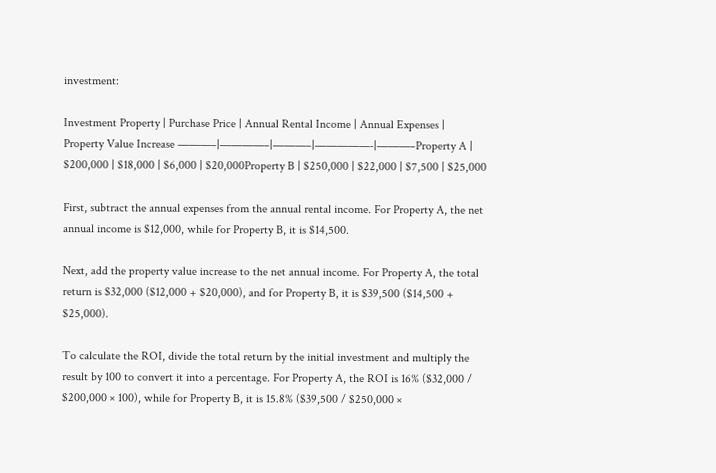investment:

Investment Property | Purchase Price | Annual Rental Income | Annual Expenses | Property Value Increase ———–|————–|———–|—————-|———–Property A | $200,000 | $18,000 | $6,000 | $20,000Property B | $250,000 | $22,000 | $7,500 | $25,000

First, subtract the annual expenses from the annual rental income. For Property A, the net annual income is $12,000, while for Property B, it is $14,500.

Next, add the property value increase to the net annual income. For Property A, the total return is $32,000 ($12,000 + $20,000), and for Property B, it is $39,500 ($14,500 + $25,000).

To calculate the ROI, divide the total return by the initial investment and multiply the result by 100 to convert it into a percentage. For Property A, the ROI is 16% ($32,000 / $200,000 × 100), while for Property B, it is 15.8% ($39,500 / $250,000 ×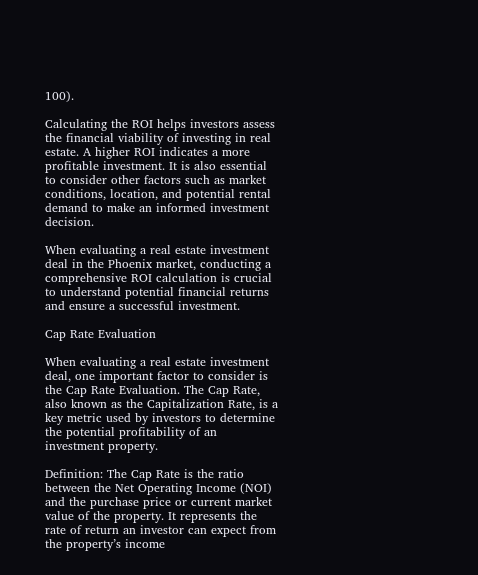100).

Calculating the ROI helps investors assess the financial viability of investing in real estate. A higher ROI indicates a more profitable investment. It is also essential to consider other factors such as market conditions, location, and potential rental demand to make an informed investment decision.

When evaluating a real estate investment deal in the Phoenix market, conducting a comprehensive ROI calculation is crucial to understand potential financial returns and ensure a successful investment.

Cap Rate Evaluation

When evaluating a real estate investment deal, one important factor to consider is the Cap Rate Evaluation. The Cap Rate, also known as the Capitalization Rate, is a key metric used by investors to determine the potential profitability of an investment property.

Definition: The Cap Rate is the ratio between the Net Operating Income (NOI) and the purchase price or current market value of the property. It represents the rate of return an investor can expect from the property’s income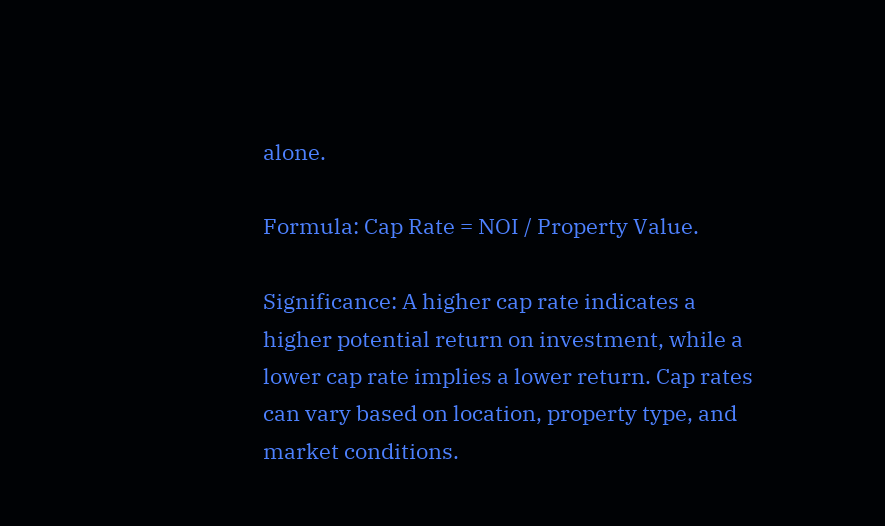alone.

Formula: Cap Rate = NOI / Property Value.

Significance: A higher cap rate indicates a higher potential return on investment, while a lower cap rate implies a lower return. Cap rates can vary based on location, property type, and market conditions.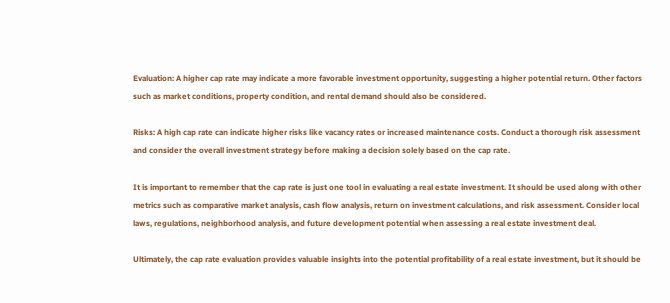Evaluation: A higher cap rate may indicate a more favorable investment opportunity, suggesting a higher potential return. Other factors such as market conditions, property condition, and rental demand should also be considered.

Risks: A high cap rate can indicate higher risks like vacancy rates or increased maintenance costs. Conduct a thorough risk assessment and consider the overall investment strategy before making a decision solely based on the cap rate.

It is important to remember that the cap rate is just one tool in evaluating a real estate investment. It should be used along with other metrics such as comparative market analysis, cash flow analysis, return on investment calculations, and risk assessment. Consider local laws, regulations, neighborhood analysis, and future development potential when assessing a real estate investment deal.

Ultimately, the cap rate evaluation provides valuable insights into the potential profitability of a real estate investment, but it should be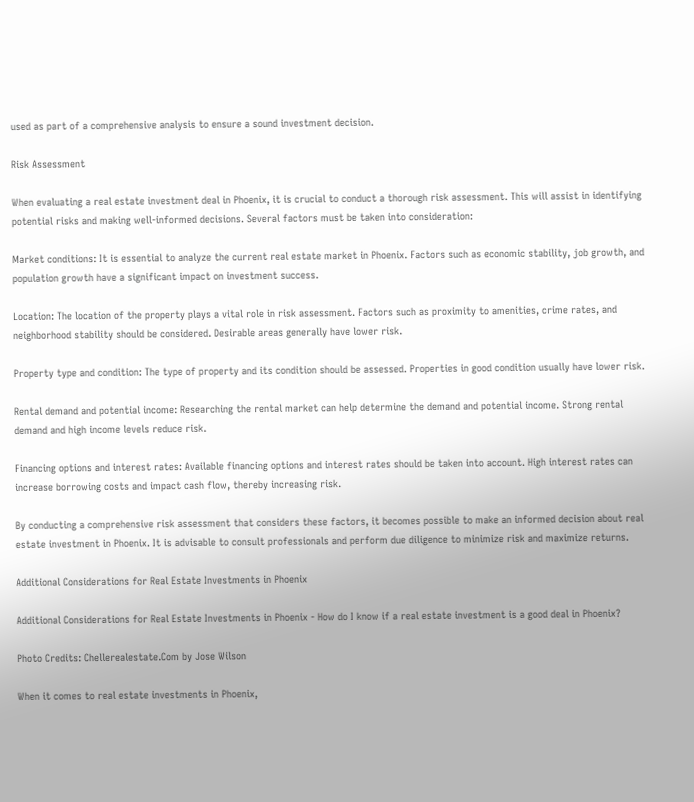used as part of a comprehensive analysis to ensure a sound investment decision.

Risk Assessment

When evaluating a real estate investment deal in Phoenix, it is crucial to conduct a thorough risk assessment. This will assist in identifying potential risks and making well-informed decisions. Several factors must be taken into consideration:

Market conditions: It is essential to analyze the current real estate market in Phoenix. Factors such as economic stability, job growth, and population growth have a significant impact on investment success.

Location: The location of the property plays a vital role in risk assessment. Factors such as proximity to amenities, crime rates, and neighborhood stability should be considered. Desirable areas generally have lower risk.

Property type and condition: The type of property and its condition should be assessed. Properties in good condition usually have lower risk.

Rental demand and potential income: Researching the rental market can help determine the demand and potential income. Strong rental demand and high income levels reduce risk.

Financing options and interest rates: Available financing options and interest rates should be taken into account. High interest rates can increase borrowing costs and impact cash flow, thereby increasing risk.

By conducting a comprehensive risk assessment that considers these factors, it becomes possible to make an informed decision about real estate investment in Phoenix. It is advisable to consult professionals and perform due diligence to minimize risk and maximize returns.

Additional Considerations for Real Estate Investments in Phoenix

Additional Considerations for Real Estate Investments in Phoenix - How do I know if a real estate investment is a good deal in Phoenix?

Photo Credits: Chellerealestate.Com by Jose Wilson

When it comes to real estate investments in Phoenix,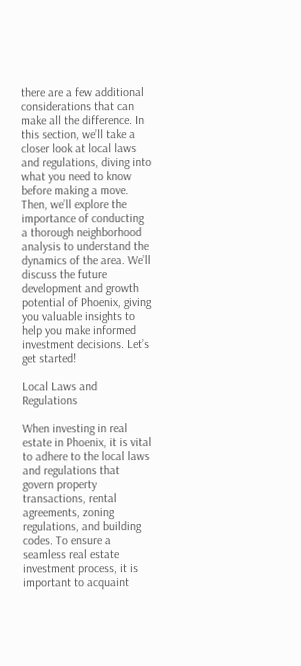there are a few additional considerations that can make all the difference. In this section, we’ll take a closer look at local laws and regulations, diving into what you need to know before making a move. Then, we’ll explore the importance of conducting a thorough neighborhood analysis to understand the dynamics of the area. We’ll discuss the future development and growth potential of Phoenix, giving you valuable insights to help you make informed investment decisions. Let’s get started!

Local Laws and Regulations

When investing in real estate in Phoenix, it is vital to adhere to the local laws and regulations that govern property transactions, rental agreements, zoning regulations, and building codes. To ensure a seamless real estate investment process, it is important to acquaint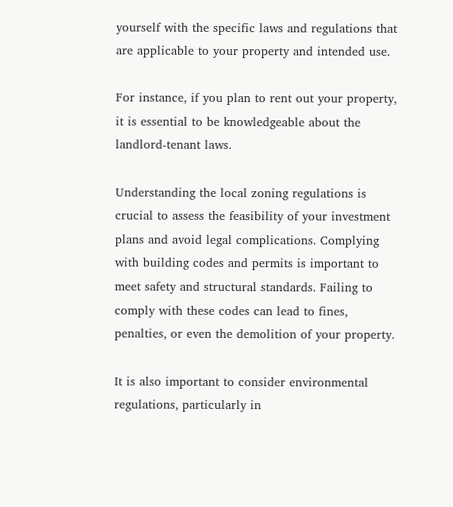yourself with the specific laws and regulations that are applicable to your property and intended use.

For instance, if you plan to rent out your property, it is essential to be knowledgeable about the landlord-tenant laws.

Understanding the local zoning regulations is crucial to assess the feasibility of your investment plans and avoid legal complications. Complying with building codes and permits is important to meet safety and structural standards. Failing to comply with these codes can lead to fines, penalties, or even the demolition of your property.

It is also important to consider environmental regulations, particularly in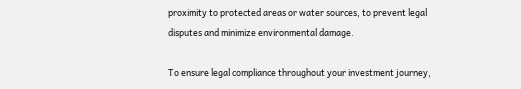proximity to protected areas or water sources, to prevent legal disputes and minimize environmental damage.

To ensure legal compliance throughout your investment journey,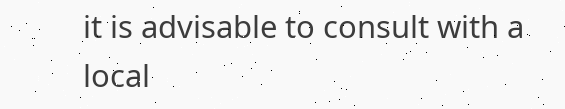it is advisable to consult with a local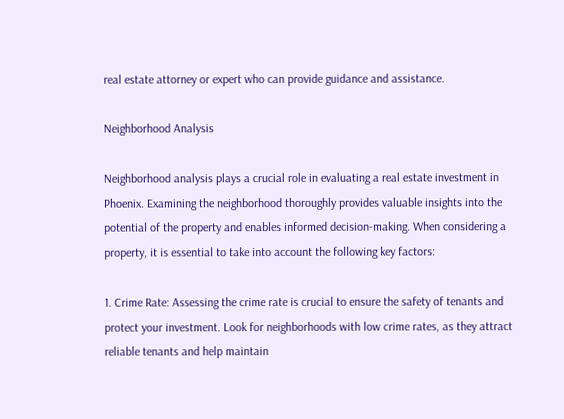real estate attorney or expert who can provide guidance and assistance.

Neighborhood Analysis

Neighborhood analysis plays a crucial role in evaluating a real estate investment in Phoenix. Examining the neighborhood thoroughly provides valuable insights into the potential of the property and enables informed decision-making. When considering a property, it is essential to take into account the following key factors:

1. Crime Rate: Assessing the crime rate is crucial to ensure the safety of tenants and protect your investment. Look for neighborhoods with low crime rates, as they attract reliable tenants and help maintain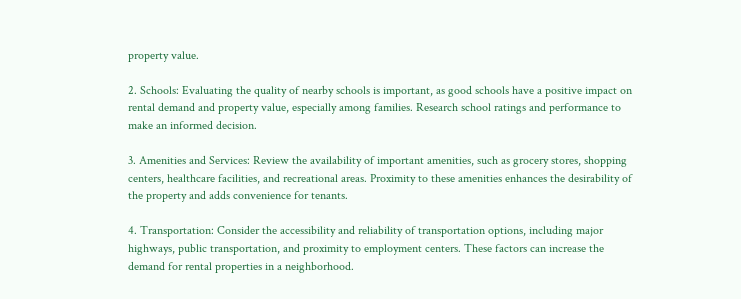property value.

2. Schools: Evaluating the quality of nearby schools is important, as good schools have a positive impact on rental demand and property value, especially among families. Research school ratings and performance to make an informed decision.

3. Amenities and Services: Review the availability of important amenities, such as grocery stores, shopping centers, healthcare facilities, and recreational areas. Proximity to these amenities enhances the desirability of the property and adds convenience for tenants.

4. Transportation: Consider the accessibility and reliability of transportation options, including major highways, public transportation, and proximity to employment centers. These factors can increase the demand for rental properties in a neighborhood.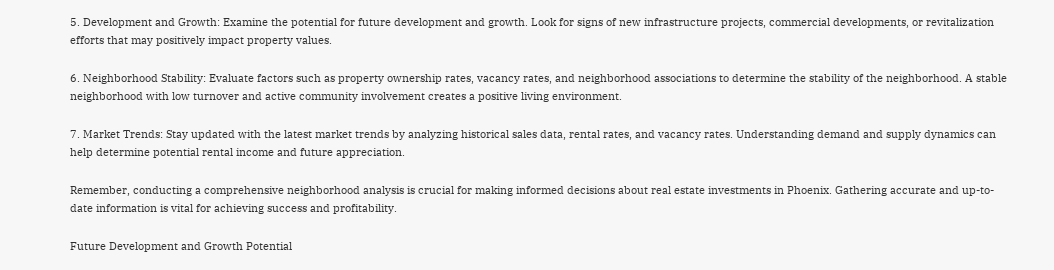5. Development and Growth: Examine the potential for future development and growth. Look for signs of new infrastructure projects, commercial developments, or revitalization efforts that may positively impact property values.

6. Neighborhood Stability: Evaluate factors such as property ownership rates, vacancy rates, and neighborhood associations to determine the stability of the neighborhood. A stable neighborhood with low turnover and active community involvement creates a positive living environment.

7. Market Trends: Stay updated with the latest market trends by analyzing historical sales data, rental rates, and vacancy rates. Understanding demand and supply dynamics can help determine potential rental income and future appreciation.

Remember, conducting a comprehensive neighborhood analysis is crucial for making informed decisions about real estate investments in Phoenix. Gathering accurate and up-to-date information is vital for achieving success and profitability.

Future Development and Growth Potential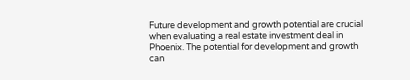Future development and growth potential are crucial when evaluating a real estate investment deal in Phoenix. The potential for development and growth can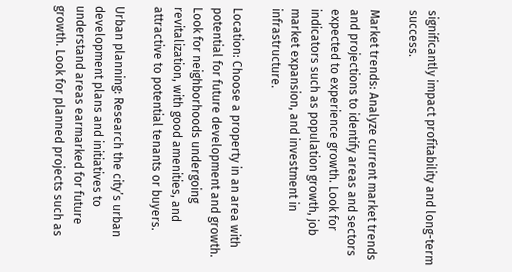significantly impact profitability and long-term success.

Market trends: Analyze current market trends and projections to identify areas and sectors expected to experience growth. Look for indicators such as population growth, job market expansion, and investment in infrastructure.

Location: Choose a property in an area with potential for future development and growth. Look for neighborhoods undergoing revitalization, with good amenities, and attractive to potential tenants or buyers.

Urban planning: Research the city’s urban development plans and initiatives to understand areas earmarked for future growth. Look for planned projects such as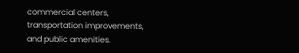commercial centers, transportation improvements, and public amenities.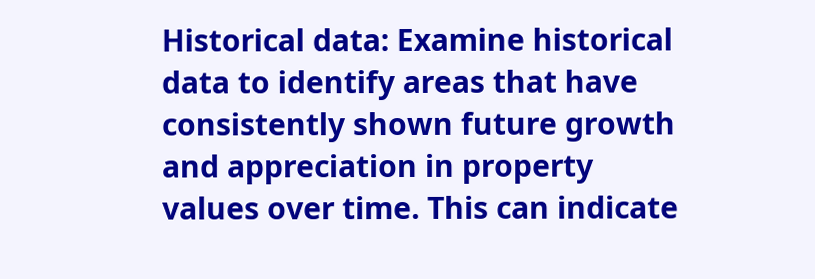Historical data: Examine historical data to identify areas that have consistently shown future growth and appreciation in property values over time. This can indicate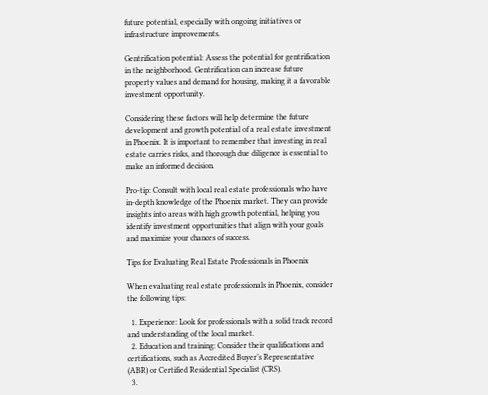future potential, especially with ongoing initiatives or infrastructure improvements.

Gentrification potential: Assess the potential for gentrification in the neighborhood. Gentrification can increase future property values and demand for housing, making it a favorable investment opportunity.

Considering these factors will help determine the future development and growth potential of a real estate investment in Phoenix. It is important to remember that investing in real estate carries risks, and thorough due diligence is essential to make an informed decision.

Pro-tip: Consult with local real estate professionals who have in-depth knowledge of the Phoenix market. They can provide insights into areas with high growth potential, helping you identify investment opportunities that align with your goals and maximize your chances of success.

Tips for Evaluating Real Estate Professionals in Phoenix

When evaluating real estate professionals in Phoenix, consider the following tips:

  1. Experience: Look for professionals with a solid track record and understanding of the local market.
  2. Education and training: Consider their qualifications and certifications, such as Accredited Buyer’s Representative (ABR) or Certified Residential Specialist (CRS).
  3.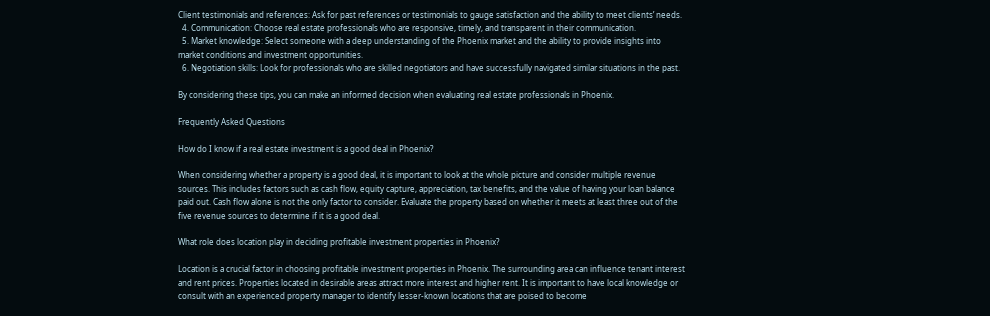Client testimonials and references: Ask for past references or testimonials to gauge satisfaction and the ability to meet clients’ needs.
  4. Communication: Choose real estate professionals who are responsive, timely, and transparent in their communication.
  5. Market knowledge: Select someone with a deep understanding of the Phoenix market and the ability to provide insights into market conditions and investment opportunities.
  6. Negotiation skills: Look for professionals who are skilled negotiators and have successfully navigated similar situations in the past.

By considering these tips, you can make an informed decision when evaluating real estate professionals in Phoenix.

Frequently Asked Questions

How do I know if a real estate investment is a good deal in Phoenix?

When considering whether a property is a good deal, it is important to look at the whole picture and consider multiple revenue sources. This includes factors such as cash flow, equity capture, appreciation, tax benefits, and the value of having your loan balance paid out. Cash flow alone is not the only factor to consider. Evaluate the property based on whether it meets at least three out of the five revenue sources to determine if it is a good deal.

What role does location play in deciding profitable investment properties in Phoenix?

Location is a crucial factor in choosing profitable investment properties in Phoenix. The surrounding area can influence tenant interest and rent prices. Properties located in desirable areas attract more interest and higher rent. It is important to have local knowledge or consult with an experienced property manager to identify lesser-known locations that are poised to become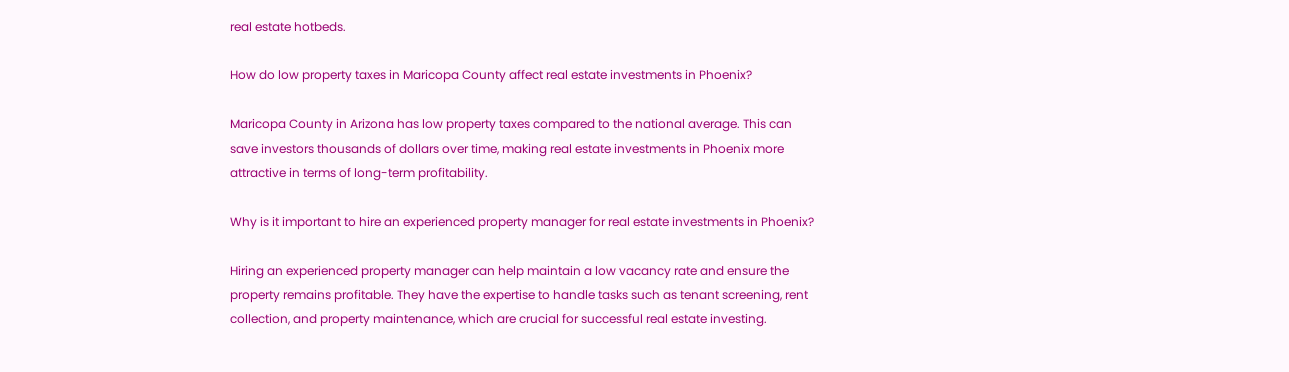real estate hotbeds.

How do low property taxes in Maricopa County affect real estate investments in Phoenix?

Maricopa County in Arizona has low property taxes compared to the national average. This can save investors thousands of dollars over time, making real estate investments in Phoenix more attractive in terms of long-term profitability.

Why is it important to hire an experienced property manager for real estate investments in Phoenix?

Hiring an experienced property manager can help maintain a low vacancy rate and ensure the property remains profitable. They have the expertise to handle tasks such as tenant screening, rent collection, and property maintenance, which are crucial for successful real estate investing.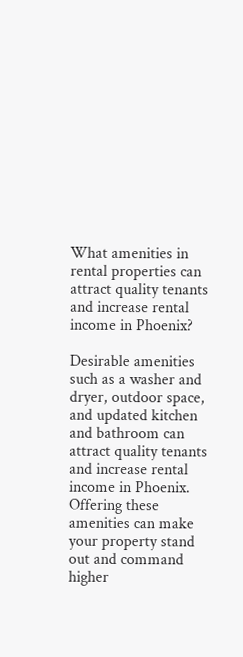What amenities in rental properties can attract quality tenants and increase rental income in Phoenix?

Desirable amenities such as a washer and dryer, outdoor space, and updated kitchen and bathroom can attract quality tenants and increase rental income in Phoenix. Offering these amenities can make your property stand out and command higher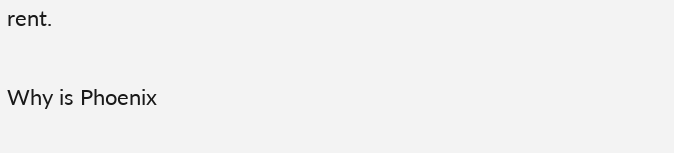rent.

Why is Phoenix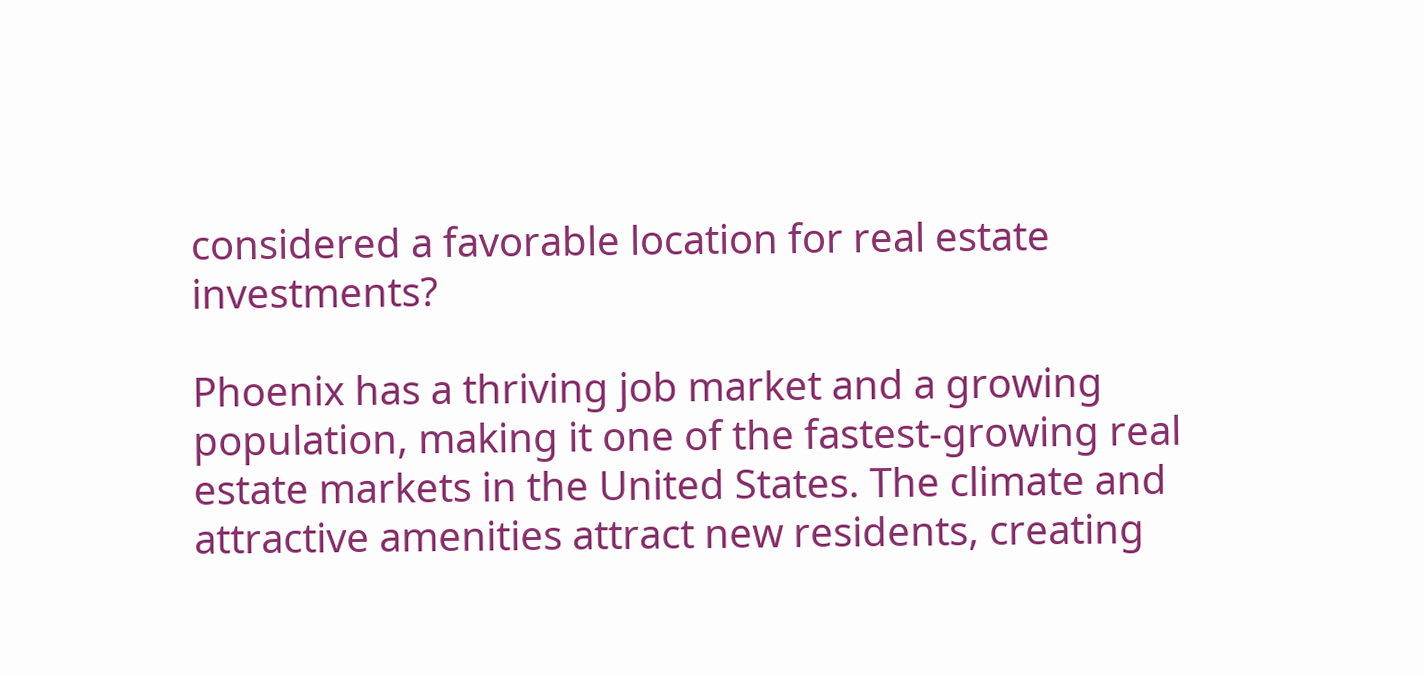considered a favorable location for real estate investments?

Phoenix has a thriving job market and a growing population, making it one of the fastest-growing real estate markets in the United States. The climate and attractive amenities attract new residents, creating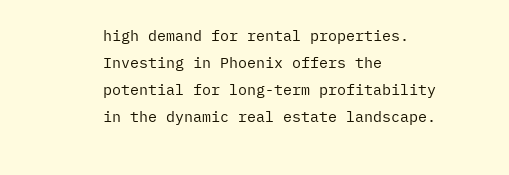high demand for rental properties. Investing in Phoenix offers the potential for long-term profitability in the dynamic real estate landscape.